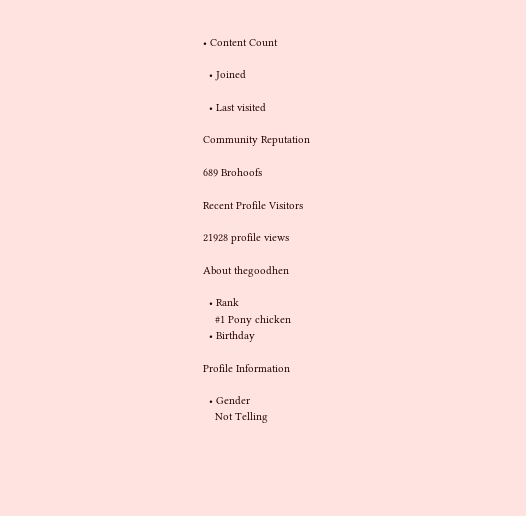• Content Count

  • Joined

  • Last visited

Community Reputation

689 Brohoofs

Recent Profile Visitors

21928 profile views

About thegoodhen

  • Rank
    #1 Pony chicken
  • Birthday

Profile Information

  • Gender
    Not Telling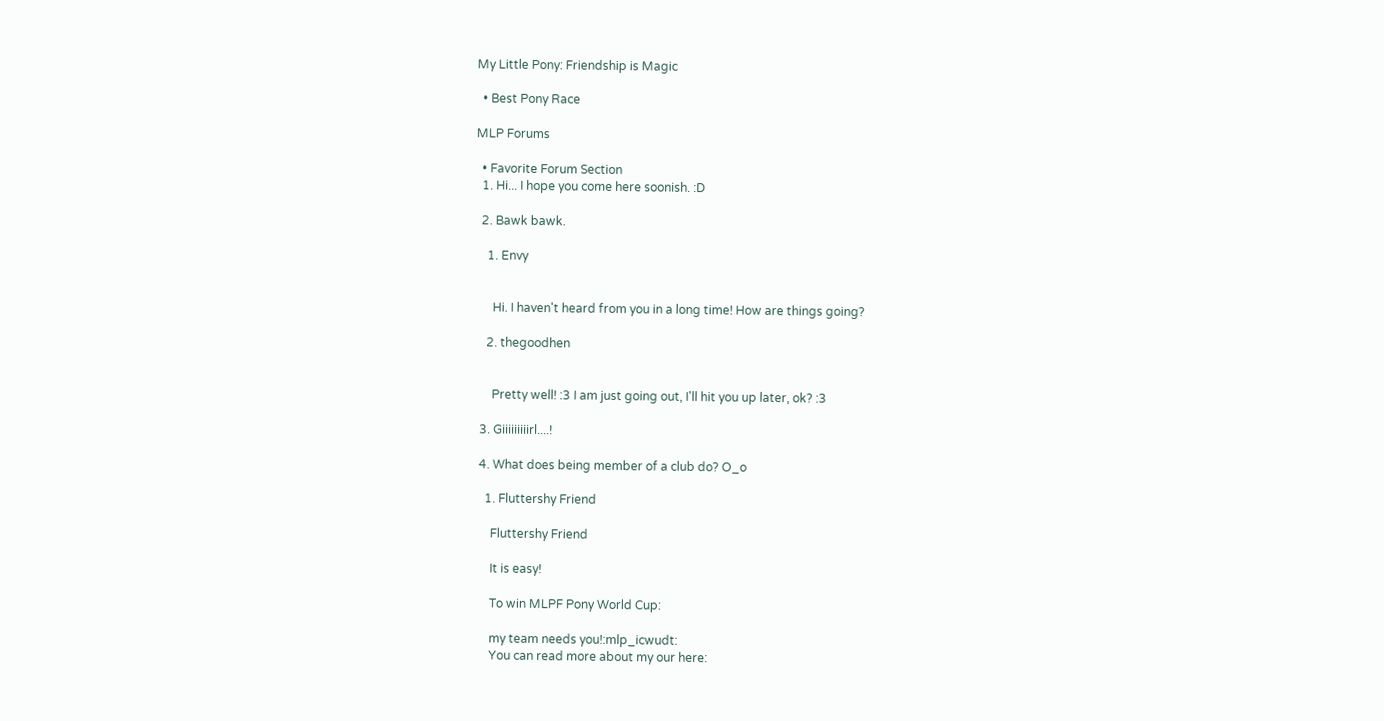My Little Pony: Friendship is Magic

  • Best Pony Race

MLP Forums

  • Favorite Forum Section
  1. Hi... I hope you come here soonish. :D

  2. Bawk bawk.

    1. Envy


      Hi. I haven't heard from you in a long time! How are things going?

    2. thegoodhen


      Pretty well! :3 I am just going out, I'll hit you up later, ok? :3

  3. Giiiiiiiiirl....!

  4. What does being member of a club do? O_o

    1. Fluttershy Friend

      Fluttershy Friend

      It is easy!

      To win MLPF Pony World Cup:

      my team needs you!:mlp_icwudt:
      You can read more about my our here: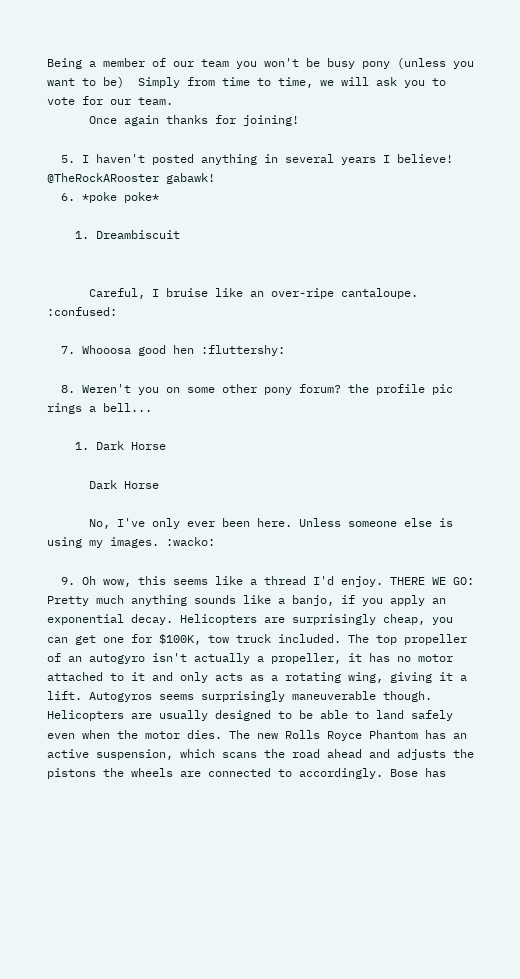Being a member of our team you won't be busy pony (unless you want to be)  Simply from time to time, we will ask you to vote for our team.
      Once again thanks for joining!

  5. I haven't posted anything in several years I believe! @TheRockARooster gabawk!
  6. *poke poke*

    1. Dreambiscuit


      Careful, I bruise like an over-ripe cantaloupe. :confused:

  7. Whooosa good hen :fluttershy:

  8. Weren't you on some other pony forum? the profile pic rings a bell...

    1. Dark Horse

      Dark Horse

      No, I've only ever been here. Unless someone else is using my images. :wacko:

  9. Oh wow, this seems like a thread I'd enjoy. THERE WE GO: Pretty much anything sounds like a banjo, if you apply an exponential decay. Helicopters are surprisingly cheap, you can get one for $100K, tow truck included. The top propeller of an autogyro isn't actually a propeller, it has no motor attached to it and only acts as a rotating wing, giving it a lift. Autogyros seems surprisingly maneuverable though. Helicopters are usually designed to be able to land safely even when the motor dies. The new Rolls Royce Phantom has an active suspension, which scans the road ahead and adjusts the pistons the wheels are connected to accordingly. Bose has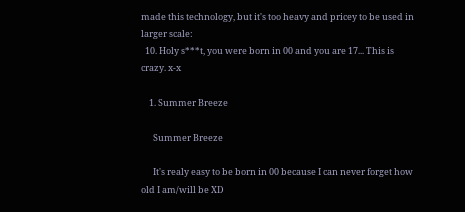made this technology, but it's too heavy and pricey to be used in larger scale:
  10. Holy s***t, you were born in 00 and you are 17... This is crazy. x-x

    1. Summer Breeze

      Summer Breeze

      It's realy easy to be born in 00 because I can never forget how old I am/will be XD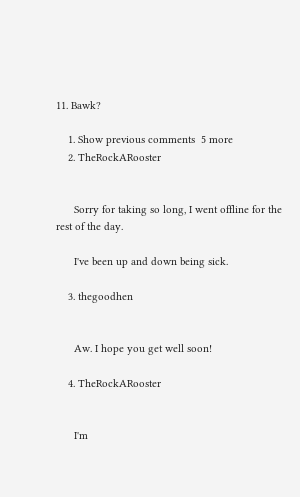11. Bawk?

    1. Show previous comments  5 more
    2. TheRockARooster


      Sorry for taking so long, I went offline for the rest of the day.

      I've been up and down being sick.

    3. thegoodhen


      Aw. I hope you get well soon!

    4. TheRockARooster


      I'm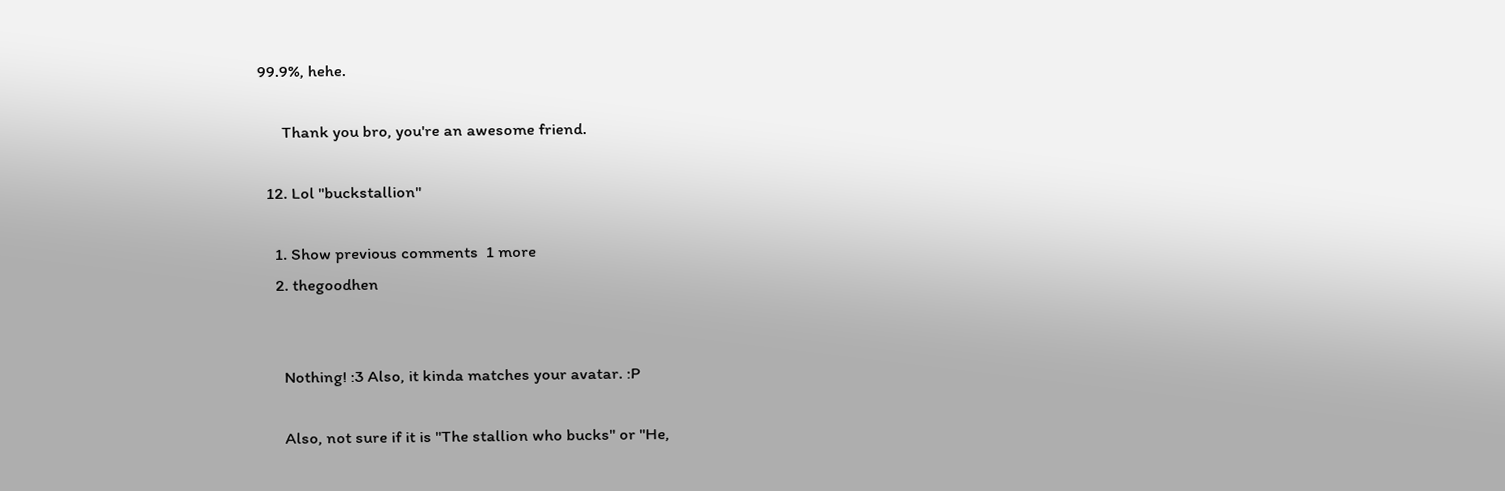99.9%, hehe.

      Thank you bro, you're an awesome friend.

  12. Lol "buckstallion"

    1. Show previous comments  1 more
    2. thegoodhen


      Nothing! :3 Also, it kinda matches your avatar. :P

      Also, not sure if it is "The stallion who bucks" or "He,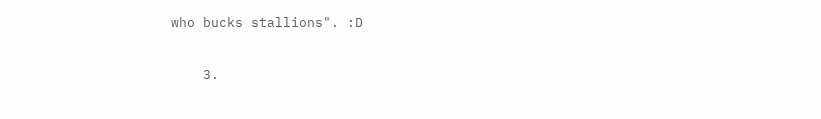who bucks stallions". :D

    3.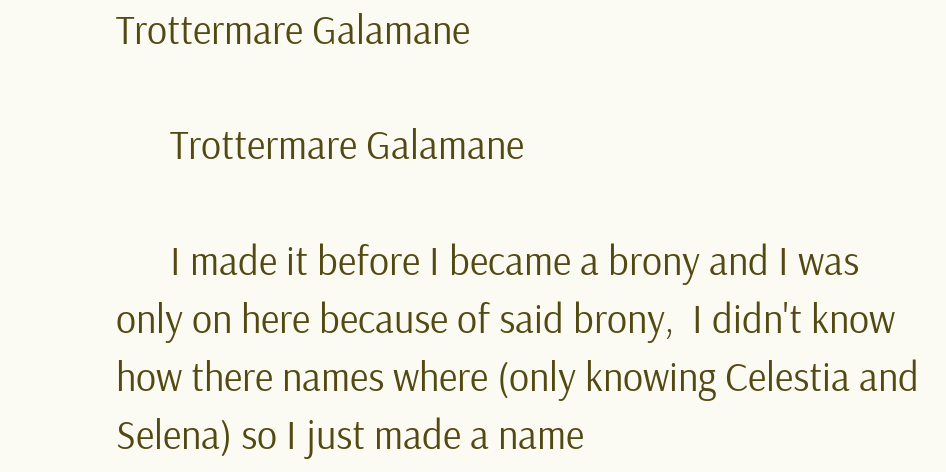Trottermare Galamane

      Trottermare Galamane

      I made it before I became a brony and I was only on here because of said brony,  I didn't know how there names where (only knowing Celestia and Selena) so I just made a name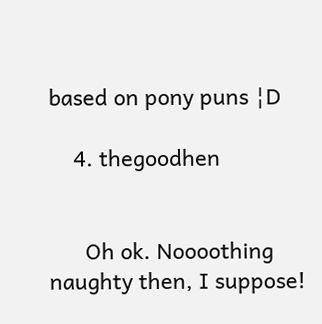based on pony puns ¦D

    4. thegoodhen


      Oh ok. Noooothing naughty then, I suppose!